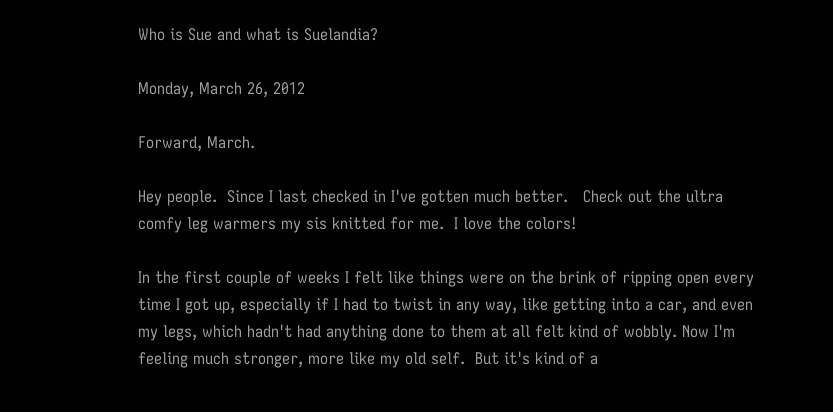Who is Sue and what is Suelandia?

Monday, March 26, 2012

Forward, March.

Hey people.  Since I last checked in I've gotten much better.   Check out the ultra comfy leg warmers my sis knitted for me.  I love the colors!

In the first couple of weeks I felt like things were on the brink of ripping open every time I got up, especially if I had to twist in any way, like getting into a car, and even my legs, which hadn't had anything done to them at all felt kind of wobbly. Now I'm feeling much stronger, more like my old self.  But it's kind of a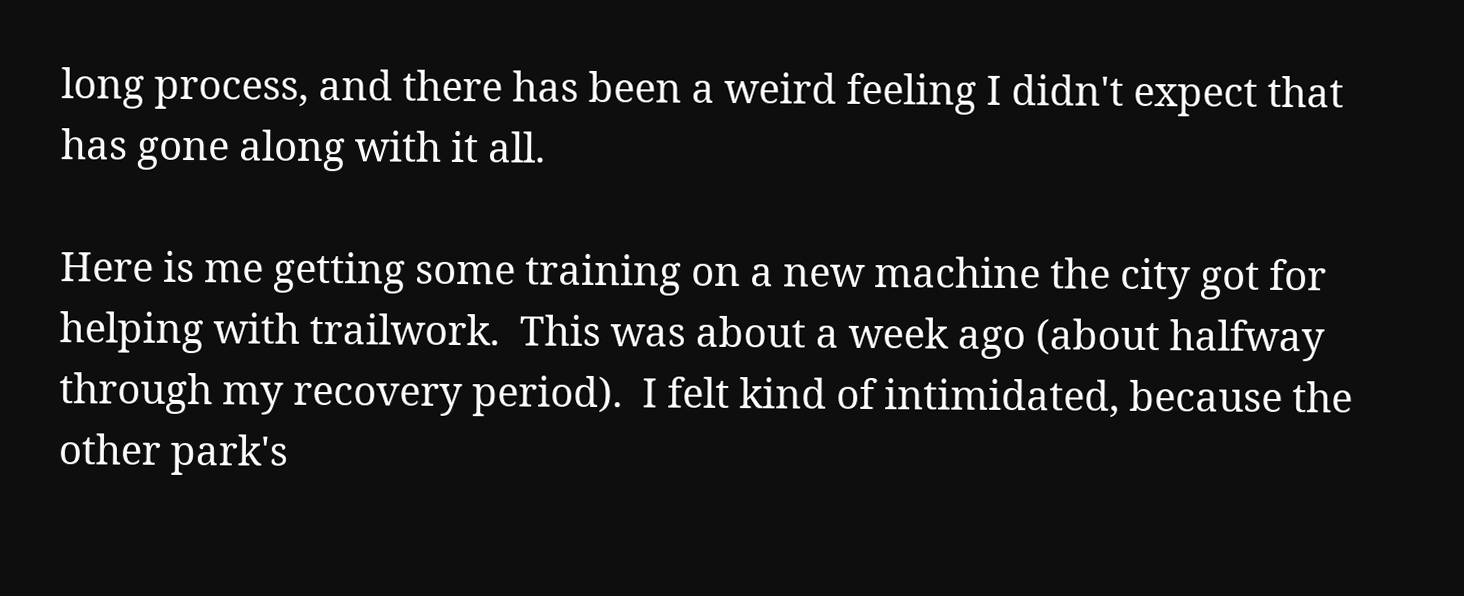long process, and there has been a weird feeling I didn't expect that has gone along with it all.

Here is me getting some training on a new machine the city got for helping with trailwork.  This was about a week ago (about halfway through my recovery period).  I felt kind of intimidated, because the other park's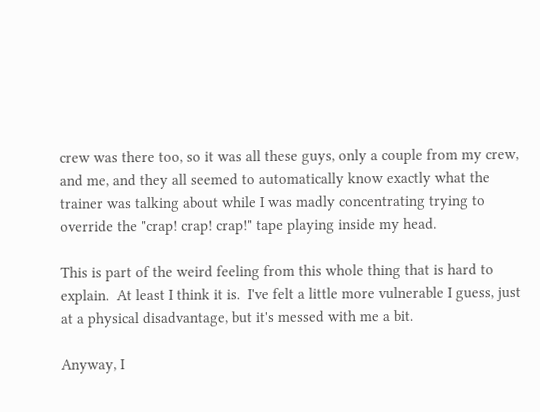crew was there too, so it was all these guys, only a couple from my crew, and me, and they all seemed to automatically know exactly what the trainer was talking about while I was madly concentrating trying to override the "crap! crap! crap!" tape playing inside my head.

This is part of the weird feeling from this whole thing that is hard to explain.  At least I think it is.  I've felt a little more vulnerable I guess, just at a physical disadvantage, but it's messed with me a bit.

Anyway, I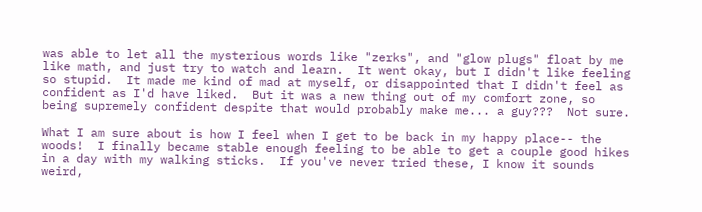was able to let all the mysterious words like "zerks", and "glow plugs" float by me like math, and just try to watch and learn.  It went okay, but I didn't like feeling so stupid.  It made me kind of mad at myself, or disappointed that I didn't feel as confident as I'd have liked.  But it was a new thing out of my comfort zone, so being supremely confident despite that would probably make me... a guy???  Not sure.

What I am sure about is how I feel when I get to be back in my happy place-- the woods!  I finally became stable enough feeling to be able to get a couple good hikes in a day with my walking sticks.  If you've never tried these, I know it sounds weird,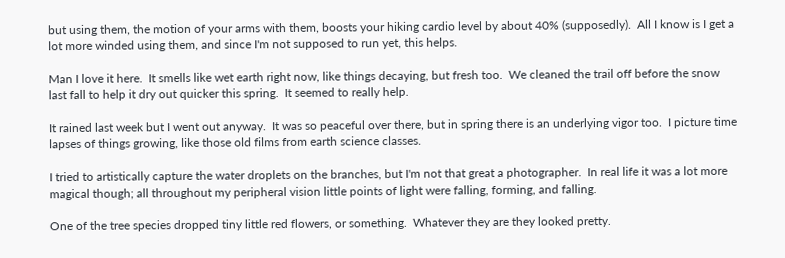but using them, the motion of your arms with them, boosts your hiking cardio level by about 40% (supposedly).  All I know is I get a lot more winded using them, and since I'm not supposed to run yet, this helps.

Man I love it here.  It smells like wet earth right now, like things decaying, but fresh too.  We cleaned the trail off before the snow last fall to help it dry out quicker this spring.  It seemed to really help.

It rained last week but I went out anyway.  It was so peaceful over there, but in spring there is an underlying vigor too.  I picture time lapses of things growing, like those old films from earth science classes.

I tried to artistically capture the water droplets on the branches, but I'm not that great a photographer.  In real life it was a lot more magical though; all throughout my peripheral vision little points of light were falling, forming, and falling.

One of the tree species dropped tiny little red flowers, or something.  Whatever they are they looked pretty.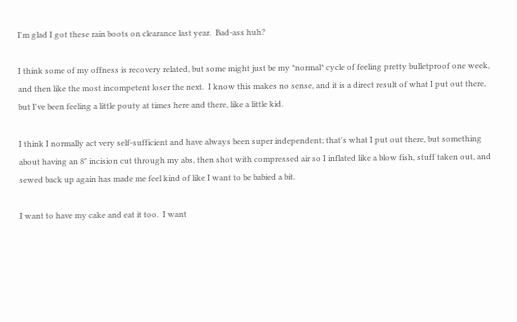I'm glad I got these rain boots on clearance last year.  Bad-ass huh?

I think some of my offness is recovery related, but some might just be my *normal* cycle of feeling pretty bulletproof one week, and then like the most incompetent loser the next.  I know this makes no sense, and it is a direct result of what I put out there, but I've been feeling a little pouty at times here and there, like a little kid.

I think I normally act very self-sufficient and have always been super independent; that's what I put out there, but something about having an 8" incision cut through my abs, then shot with compressed air so I inflated like a blow fish, stuff taken out, and sewed back up again has made me feel kind of like I want to be babied a bit.

I want to have my cake and eat it too.  I want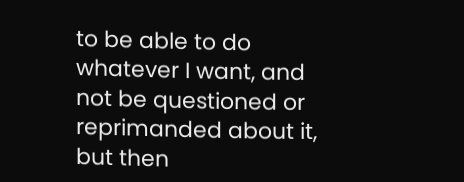to be able to do whatever I want, and not be questioned or reprimanded about it, but then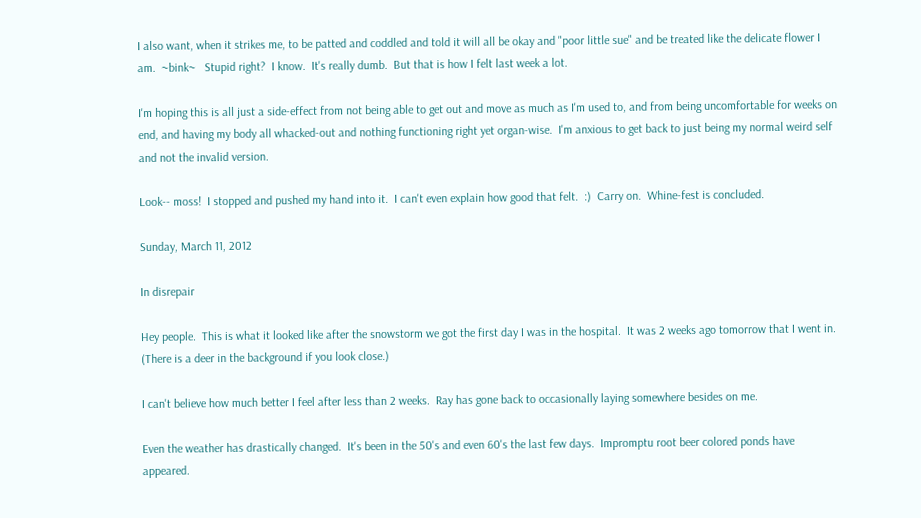I also want, when it strikes me, to be patted and coddled and told it will all be okay and "poor little sue" and be treated like the delicate flower I am.  ~bink~   Stupid right?  I know.  It's really dumb.  But that is how I felt last week a lot.

I'm hoping this is all just a side-effect from not being able to get out and move as much as I'm used to, and from being uncomfortable for weeks on end, and having my body all whacked-out and nothing functioning right yet organ-wise.  I'm anxious to get back to just being my normal weird self and not the invalid version.

Look-- moss!  I stopped and pushed my hand into it.  I can't even explain how good that felt.  :)  Carry on.  Whine-fest is concluded.

Sunday, March 11, 2012

In disrepair

Hey people.  This is what it looked like after the snowstorm we got the first day I was in the hospital.  It was 2 weeks ago tomorrow that I went in.  (There is a deer in the background if you look close.)

I can't believe how much better I feel after less than 2 weeks.  Ray has gone back to occasionally laying somewhere besides on me.

Even the weather has drastically changed.  It's been in the 50's and even 60's the last few days.  Impromptu root beer colored ponds have appeared.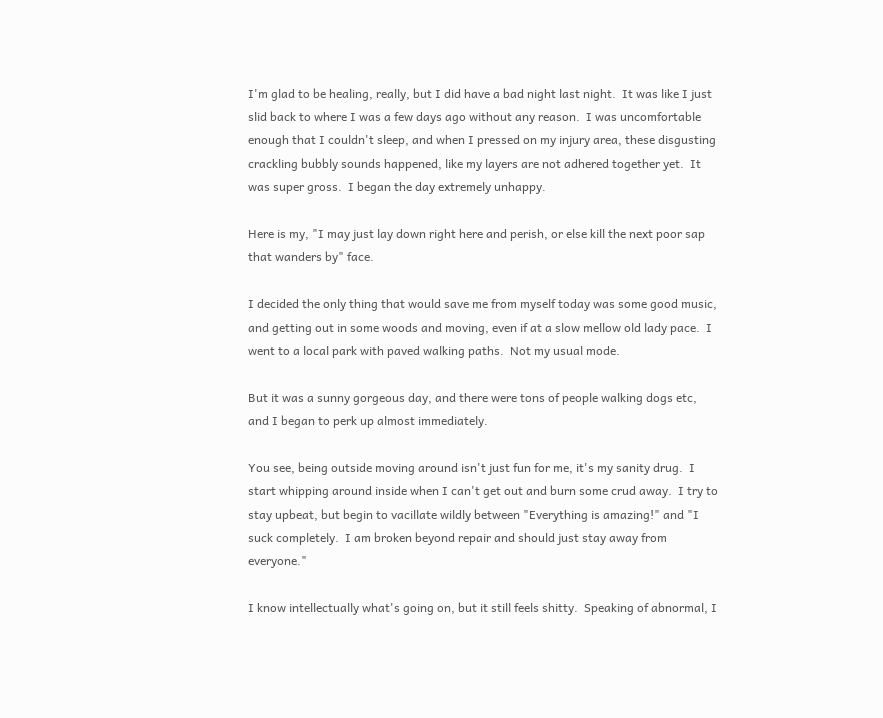I'm glad to be healing, really, but I did have a bad night last night.  It was like I just slid back to where I was a few days ago without any reason.  I was uncomfortable enough that I couldn't sleep, and when I pressed on my injury area, these disgusting crackling bubbly sounds happened, like my layers are not adhered together yet.  It was super gross.  I began the day extremely unhappy.

Here is my, "I may just lay down right here and perish, or else kill the next poor sap that wanders by" face.

I decided the only thing that would save me from myself today was some good music, and getting out in some woods and moving, even if at a slow mellow old lady pace.  I went to a local park with paved walking paths.  Not my usual mode.

But it was a sunny gorgeous day, and there were tons of people walking dogs etc, and I began to perk up almost immediately.

You see, being outside moving around isn't just fun for me, it's my sanity drug.  I start whipping around inside when I can't get out and burn some crud away.  I try to stay upbeat, but begin to vacillate wildly between "Everything is amazing!" and "I suck completely.  I am broken beyond repair and should just stay away from everyone."

I know intellectually what's going on, but it still feels shitty.  Speaking of abnormal, I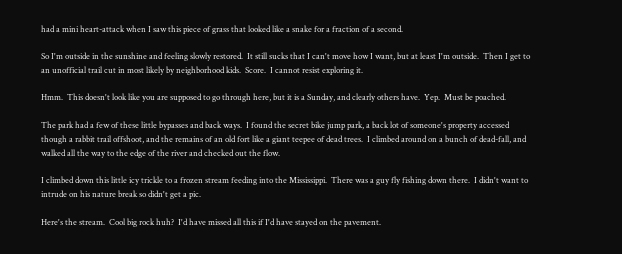had a mini heart-attack when I saw this piece of grass that looked like a snake for a fraction of a second.

So I'm outside in the sunshine and feeling slowly restored.  It still sucks that I can't move how I want, but at least I'm outside.  Then I get to an unofficial trail cut in most likely by neighborhood kids.  Score.  I cannot resist exploring it.

Hmm.  This doesn't look like you are supposed to go through here, but it is a Sunday, and clearly others have.  Yep.  Must be poached.

The park had a few of these little bypasses and back ways.  I found the secret bike jump park, a back lot of someone's property accessed though a rabbit trail offshoot, and the remains of an old fort like a giant teepee of dead trees.  I climbed around on a bunch of dead-fall, and walked all the way to the edge of the river and checked out the flow.

I climbed down this little icy trickle to a frozen stream feeding into the Mississippi.  There was a guy fly fishing down there.  I didn't want to intrude on his nature break so didn't get a pic.

Here's the stream.  Cool big rock huh?  I'd have missed all this if I'd have stayed on the pavement.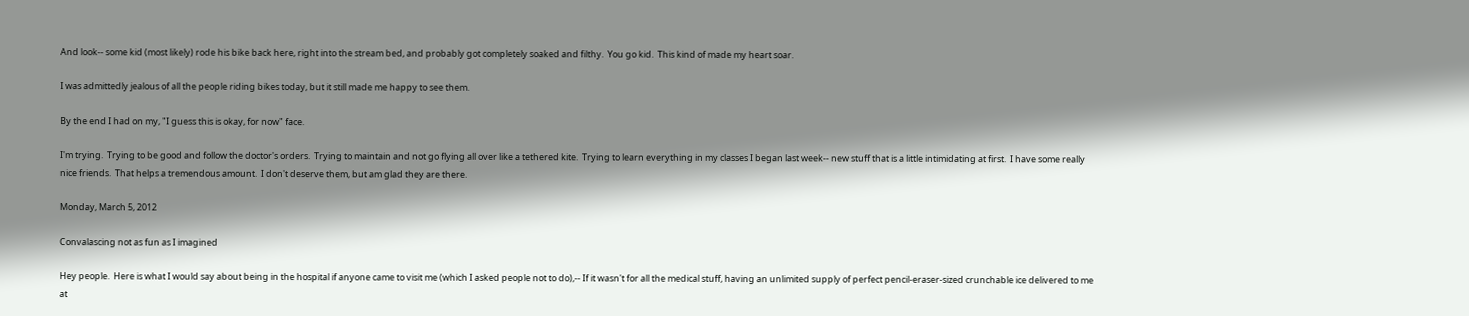And look-- some kid (most likely) rode his bike back here, right into the stream bed, and probably got completely soaked and filthy.  You go kid.  This kind of made my heart soar.

I was admittedly jealous of all the people riding bikes today, but it still made me happy to see them.

By the end I had on my, "I guess this is okay, for now" face.

I'm trying.  Trying to be good and follow the doctor's orders.  Trying to maintain and not go flying all over like a tethered kite.  Trying to learn everything in my classes I began last week-- new stuff that is a little intimidating at first.  I have some really nice friends.  That helps a tremendous amount.  I don't deserve them, but am glad they are there.

Monday, March 5, 2012

Convalascing not as fun as I imagined

Hey people.  Here is what I would say about being in the hospital if anyone came to visit me (which I asked people not to do),-- If it wasn't for all the medical stuff, having an unlimited supply of perfect pencil-eraser-sized crunchable ice delivered to me at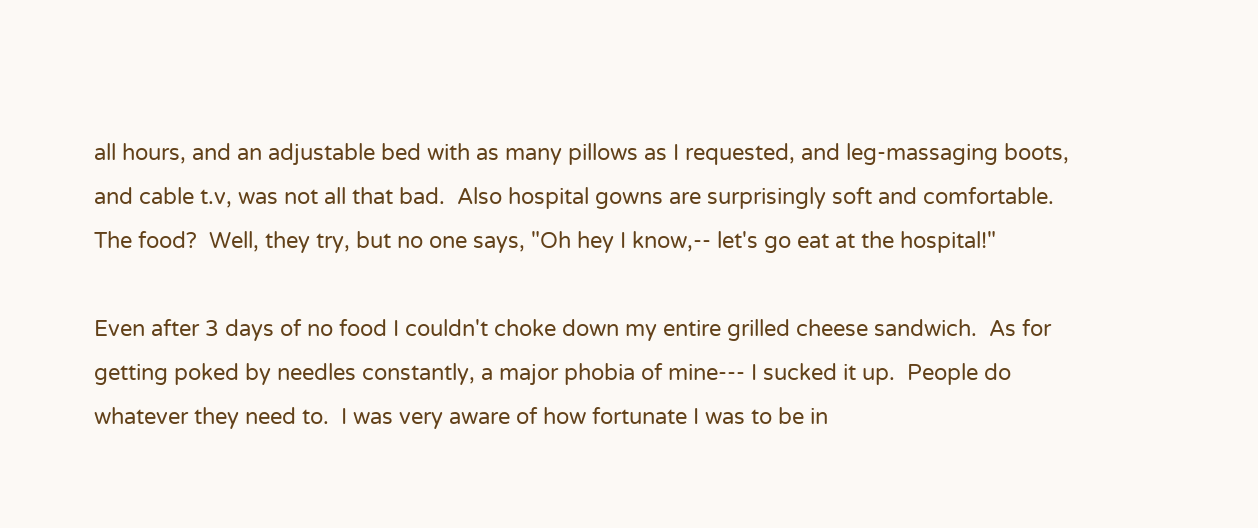all hours, and an adjustable bed with as many pillows as I requested, and leg-massaging boots, and cable t.v, was not all that bad.  Also hospital gowns are surprisingly soft and comfortable.  The food?  Well, they try, but no one says, "Oh hey I know,-- let's go eat at the hospital!"

Even after 3 days of no food I couldn't choke down my entire grilled cheese sandwich.  As for getting poked by needles constantly, a major phobia of mine--- I sucked it up.  People do whatever they need to.  I was very aware of how fortunate I was to be in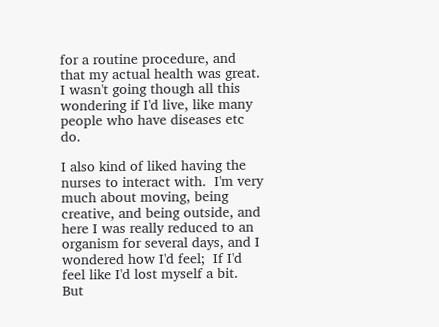for a routine procedure, and  that my actual health was great.  I wasn't going though all this wondering if I'd live, like many people who have diseases etc do.

I also kind of liked having the nurses to interact with.  I'm very much about moving, being creative, and being outside, and here I was really reduced to an organism for several days, and I wondered how I'd feel;  If I'd feel like I'd lost myself a bit.  But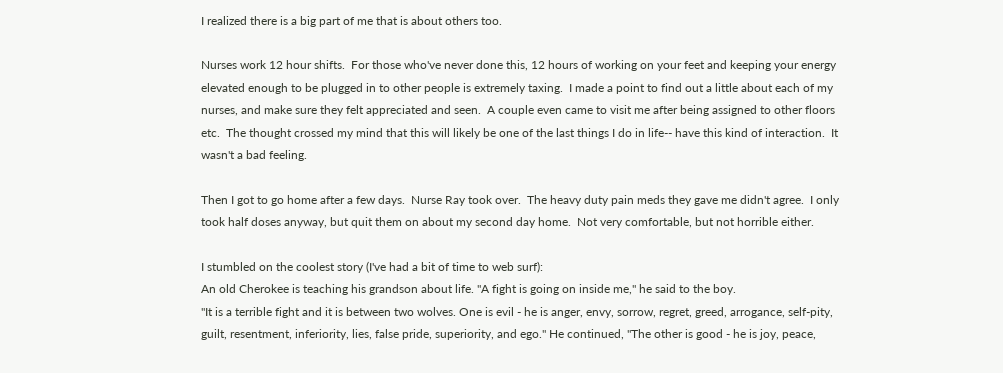I realized there is a big part of me that is about others too.

Nurses work 12 hour shifts.  For those who've never done this, 12 hours of working on your feet and keeping your energy elevated enough to be plugged in to other people is extremely taxing.  I made a point to find out a little about each of my nurses, and make sure they felt appreciated and seen.  A couple even came to visit me after being assigned to other floors etc.  The thought crossed my mind that this will likely be one of the last things I do in life-- have this kind of interaction.  It wasn't a bad feeling.

Then I got to go home after a few days.  Nurse Ray took over.  The heavy duty pain meds they gave me didn't agree.  I only took half doses anyway, but quit them on about my second day home.  Not very comfortable, but not horrible either.

I stumbled on the coolest story (I've had a bit of time to web surf):
An old Cherokee is teaching his grandson about life. "A fight is going on inside me," he said to the boy.
"It is a terrible fight and it is between two wolves. One is evil - he is anger, envy, sorrow, regret, greed, arrogance, self-pity, guilt, resentment, inferiority, lies, false pride, superiority, and ego." He continued, "The other is good - he is joy, peace,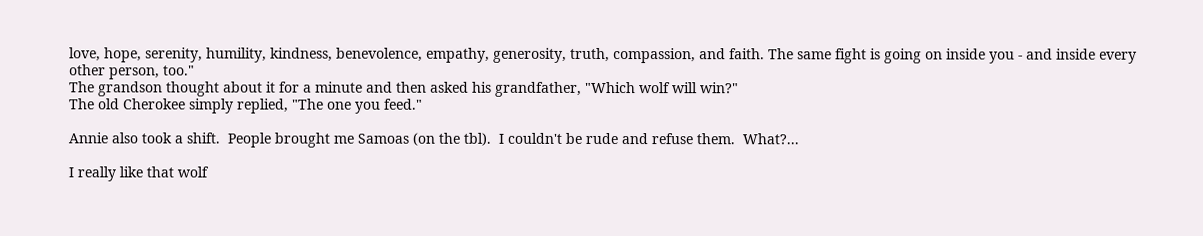love, hope, serenity, humility, kindness, benevolence, empathy, generosity, truth, compassion, and faith. The same fight is going on inside you - and inside every other person, too."
The grandson thought about it for a minute and then asked his grandfather, "Which wolf will win?"
The old Cherokee simply replied, "The one you feed."

Annie also took a shift.  People brought me Samoas (on the tbl).  I couldn't be rude and refuse them.  What?...

I really like that wolf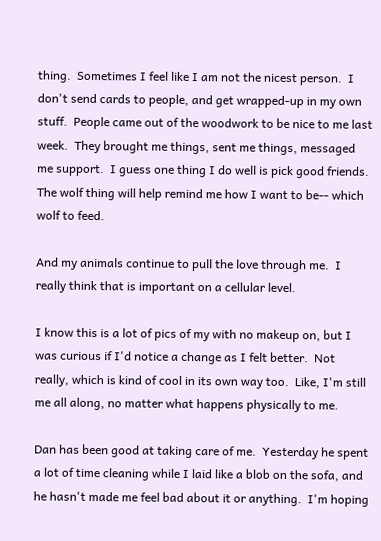thing.  Sometimes I feel like I am not the nicest person.  I don't send cards to people, and get wrapped-up in my own stuff.  People came out of the woodwork to be nice to me last week.  They brought me things, sent me things, messaged me support.  I guess one thing I do well is pick good friends.  The wolf thing will help remind me how I want to be-- which wolf to feed.

And my animals continue to pull the love through me.  I really think that is important on a cellular level.

I know this is a lot of pics of my with no makeup on, but I was curious if I'd notice a change as I felt better.  Not really, which is kind of cool in its own way too.  Like, I'm still me all along, no matter what happens physically to me.

Dan has been good at taking care of me.  Yesterday he spent a lot of time cleaning while I laid like a blob on the sofa, and he hasn't made me feel bad about it or anything.  I'm hoping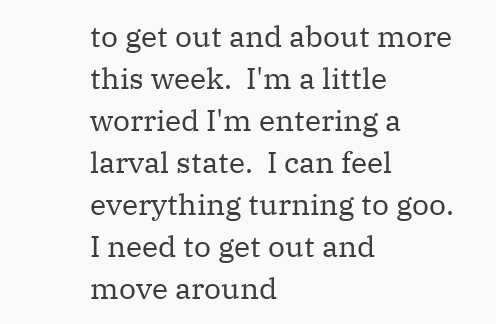to get out and about more this week.  I'm a little worried I'm entering a larval state.  I can feel everything turning to goo.  I need to get out and move around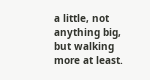a little, not anything big, but walking more at least.